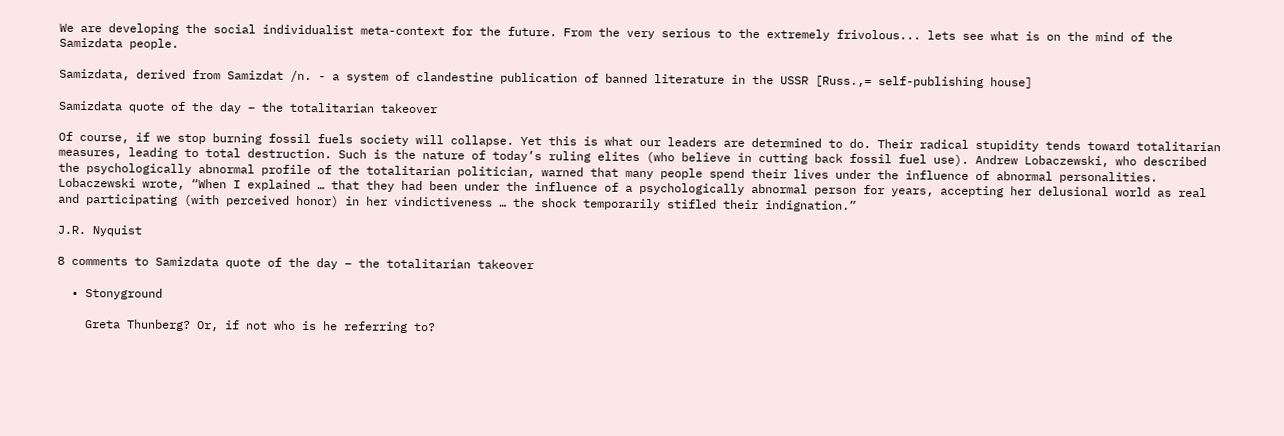We are developing the social individualist meta-context for the future. From the very serious to the extremely frivolous... lets see what is on the mind of the Samizdata people.

Samizdata, derived from Samizdat /n. - a system of clandestine publication of banned literature in the USSR [Russ.,= self-publishing house]

Samizdata quote of the day – the totalitarian takeover

Of course, if we stop burning fossil fuels society will collapse. Yet this is what our leaders are determined to do. Their radical stupidity tends toward totalitarian measures, leading to total destruction. Such is the nature of today’s ruling elites (who believe in cutting back fossil fuel use). Andrew Lobaczewski, who described the psychologically abnormal profile of the totalitarian politician, warned that many people spend their lives under the influence of abnormal personalities. Lobaczewski wrote, “When I explained … that they had been under the influence of a psychologically abnormal person for years, accepting her delusional world as real and participating (with perceived honor) in her vindictiveness … the shock temporarily stifled their indignation.”

J.R. Nyquist

8 comments to Samizdata quote of the day – the totalitarian takeover

  • Stonyground

    Greta Thunberg? Or, if not who is he referring to?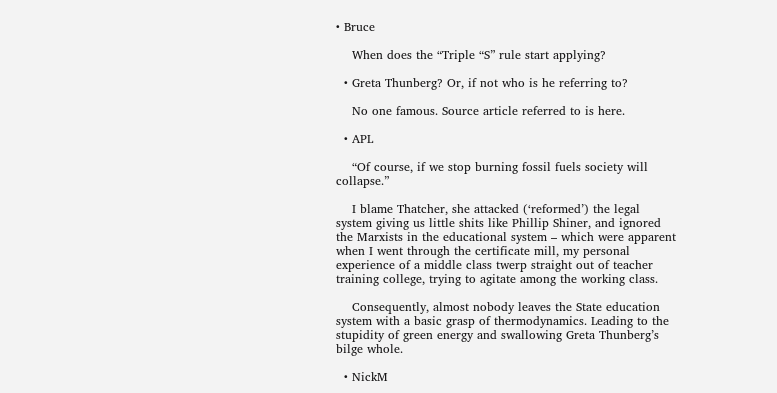• Bruce

    When does the “Triple “S” rule start applying?

  • Greta Thunberg? Or, if not who is he referring to?

    No one famous. Source article referred to is here.

  • APL

    “Of course, if we stop burning fossil fuels society will collapse.”

    I blame Thatcher, she attacked (‘reformed’) the legal system giving us little shits like Phillip Shiner, and ignored the Marxists in the educational system – which were apparent when I went through the certificate mill, my personal experience of a middle class twerp straight out of teacher training college, trying to agitate among the working class.

    Consequently, almost nobody leaves the State education system with a basic grasp of thermodynamics. Leading to the stupidity of green energy and swallowing Greta Thunberg’s bilge whole.

  • NickM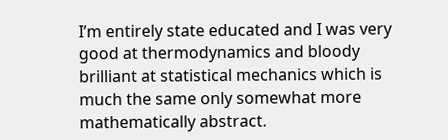I’m entirely state educated and I was very good at thermodynamics and bloody brilliant at statistical mechanics which is much the same only somewhat more mathematically abstract.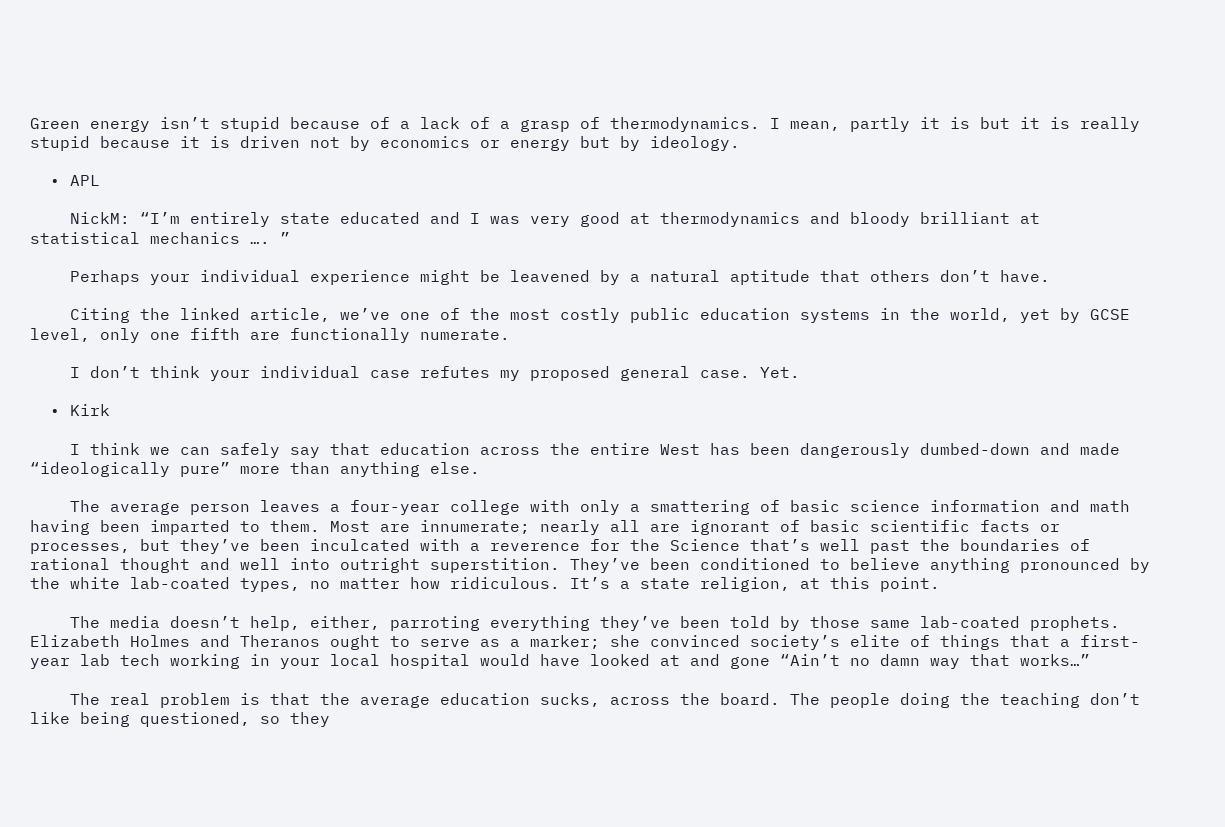Green energy isn’t stupid because of a lack of a grasp of thermodynamics. I mean, partly it is but it is really stupid because it is driven not by economics or energy but by ideology.

  • APL

    NickM: “I’m entirely state educated and I was very good at thermodynamics and bloody brilliant at statistical mechanics …. ”

    Perhaps your individual experience might be leavened by a natural aptitude that others don’t have.

    Citing the linked article, we’ve one of the most costly public education systems in the world, yet by GCSE level, only one fifth are functionally numerate.

    I don’t think your individual case refutes my proposed general case. Yet.

  • Kirk

    I think we can safely say that education across the entire West has been dangerously dumbed-down and made “ideologically pure” more than anything else.

    The average person leaves a four-year college with only a smattering of basic science information and math having been imparted to them. Most are innumerate; nearly all are ignorant of basic scientific facts or processes, but they’ve been inculcated with a reverence for the Science that’s well past the boundaries of rational thought and well into outright superstition. They’ve been conditioned to believe anything pronounced by the white lab-coated types, no matter how ridiculous. It’s a state religion, at this point.

    The media doesn’t help, either, parroting everything they’ve been told by those same lab-coated prophets. Elizabeth Holmes and Theranos ought to serve as a marker; she convinced society’s elite of things that a first-year lab tech working in your local hospital would have looked at and gone “Ain’t no damn way that works…”

    The real problem is that the average education sucks, across the board. The people doing the teaching don’t like being questioned, so they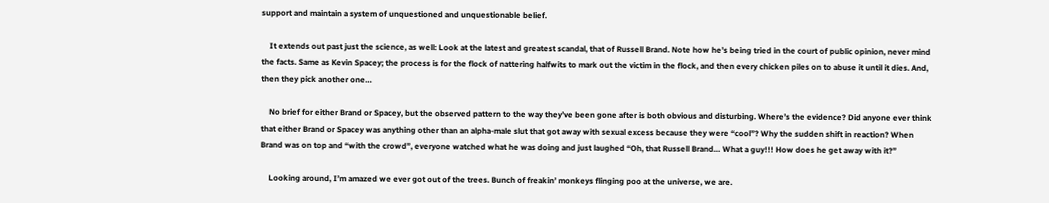support and maintain a system of unquestioned and unquestionable belief.

    It extends out past just the science, as well: Look at the latest and greatest scandal, that of Russell Brand. Note how he’s being tried in the court of public opinion, never mind the facts. Same as Kevin Spacey; the process is for the flock of nattering halfwits to mark out the victim in the flock, and then every chicken piles on to abuse it until it dies. And, then they pick another one…

    No brief for either Brand or Spacey, but the observed pattern to the way they’ve been gone after is both obvious and disturbing. Where’s the evidence? Did anyone ever think that either Brand or Spacey was anything other than an alpha-male slut that got away with sexual excess because they were “cool”? Why the sudden shift in reaction? When Brand was on top and “with the crowd”, everyone watched what he was doing and just laughed “Oh, that Russell Brand… What a guy!!! How does he get away with it?”

    Looking around, I’m amazed we ever got out of the trees. Bunch of freakin’ monkeys flinging poo at the universe, we are.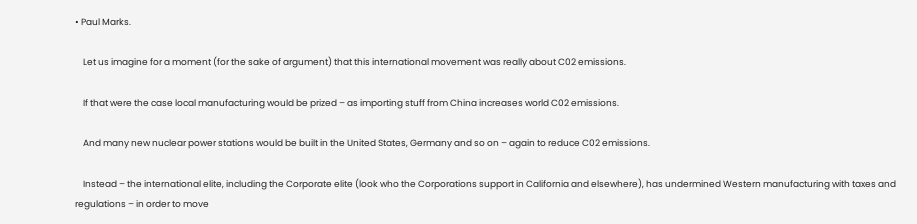• Paul Marks.

    Let us imagine for a moment (for the sake of argument) that this international movement was really about C02 emissions.

    If that were the case local manufacturing would be prized – as importing stuff from China increases world C02 emissions.

    And many new nuclear power stations would be built in the United States, Germany and so on – again to reduce C02 emissions.

    Instead – the international elite, including the Corporate elite (look who the Corporations support in California and elsewhere), has undermined Western manufacturing with taxes and regulations – in order to move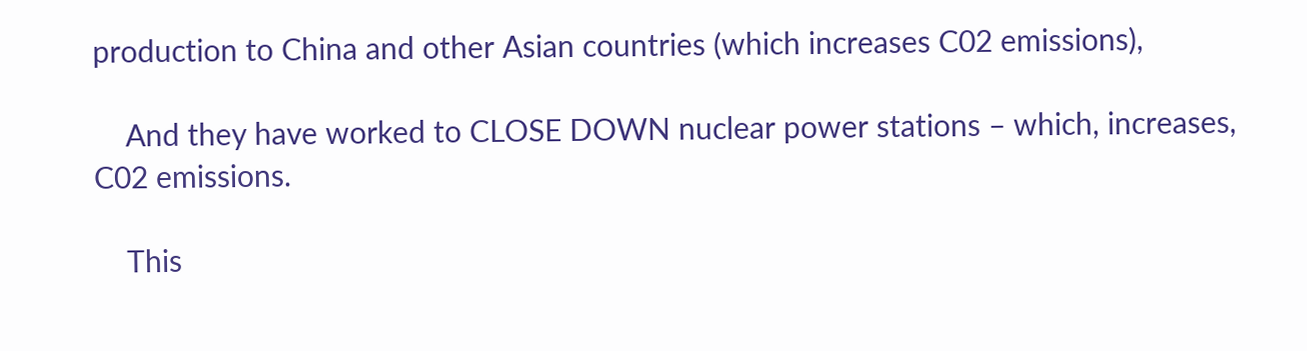production to China and other Asian countries (which increases C02 emissions),

    And they have worked to CLOSE DOWN nuclear power stations – which, increases, C02 emissions.

    This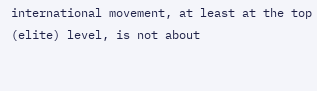international movement, at least at the top (elite) level, is not about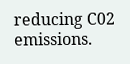reducing C02 emissions.